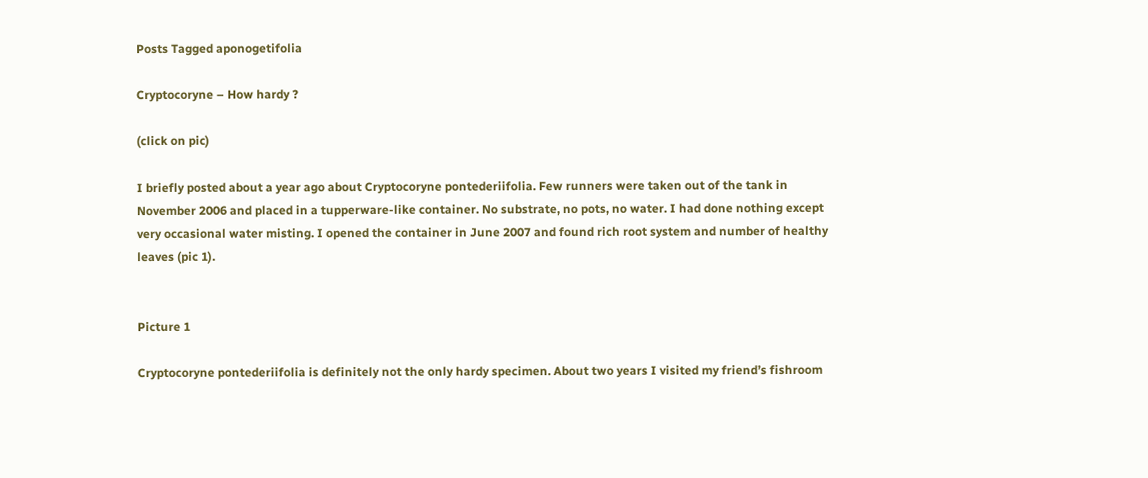Posts Tagged aponogetifolia

Cryptocoryne – How hardy ?

(click on pic)

I briefly posted about a year ago about Cryptocoryne pontederiifolia. Few runners were taken out of the tank in November 2006 and placed in a tupperware-like container. No substrate, no pots, no water. I had done nothing except very occasional water misting. I opened the container in June 2007 and found rich root system and number of healthy leaves (pic 1).


Picture 1

Cryptocoryne pontederiifolia is definitely not the only hardy specimen. About two years I visited my friend’s fishroom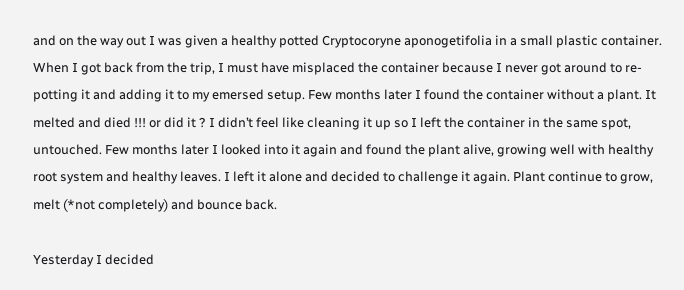and on the way out I was given a healthy potted Cryptocoryne aponogetifolia in a small plastic container. When I got back from the trip, I must have misplaced the container because I never got around to re-potting it and adding it to my emersed setup. Few months later I found the container without a plant. It melted and died !!! or did it ? I didn’t feel like cleaning it up so I left the container in the same spot, untouched. Few months later I looked into it again and found the plant alive, growing well with healthy root system and healthy leaves. I left it alone and decided to challenge it again. Plant continue to grow, melt (*not completely) and bounce back.

Yesterday I decided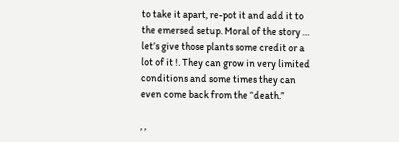to take it apart, re-pot it and add it to the emersed setup. Moral of the story … let’s give those plants some credit or a lot of it !. They can grow in very limited conditions and some times they can even come back from the “death.”

, ,